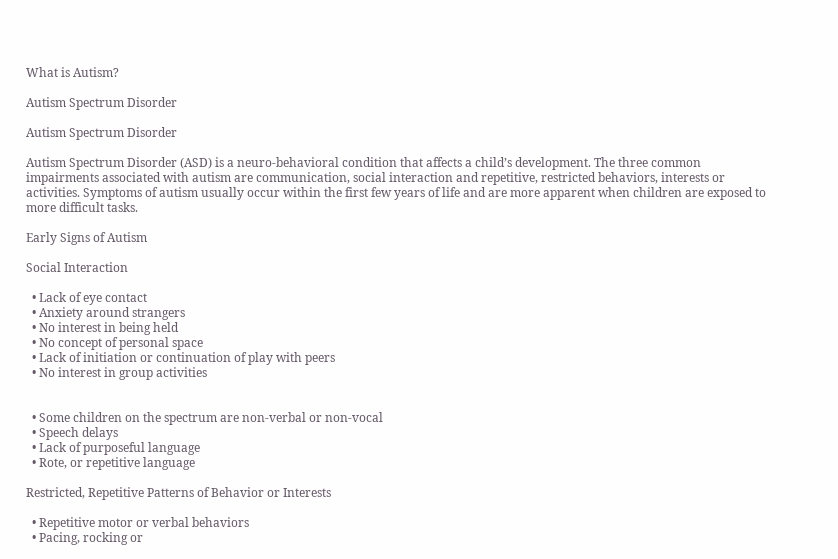What is Autism?

Autism Spectrum Disorder

Autism Spectrum Disorder

Autism Spectrum Disorder (ASD) is a neuro-behavioral condition that affects a child’s development. The three common impairments associated with autism are communication, social interaction and repetitive, restricted behaviors, interests or activities. Symptoms of autism usually occur within the first few years of life and are more apparent when children are exposed to more difficult tasks.

Early Signs of Autism

Social Interaction

  • Lack of eye contact
  • Anxiety around strangers
  • No interest in being held
  • No concept of personal space
  • Lack of initiation or continuation of play with peers
  • No interest in group activities


  • Some children on the spectrum are non-verbal or non-vocal
  • Speech delays
  • Lack of purposeful language
  • Rote, or repetitive language

Restricted, Repetitive Patterns of Behavior or Interests

  • Repetitive motor or verbal behaviors
  • Pacing, rocking or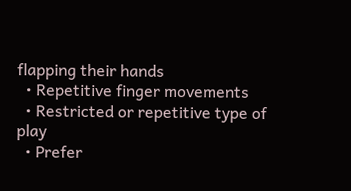flapping their hands
  • Repetitive finger movements
  • Restricted or repetitive type of play
  • Prefer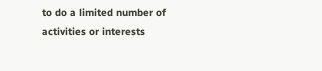to do a limited number of activities or interests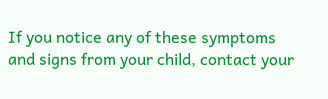If you notice any of these symptoms and signs from your child, contact your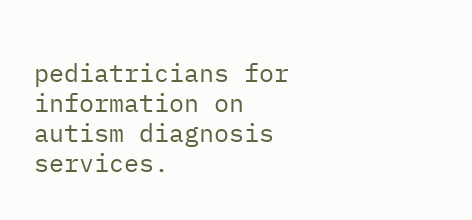pediatricians for information on autism diagnosis services.